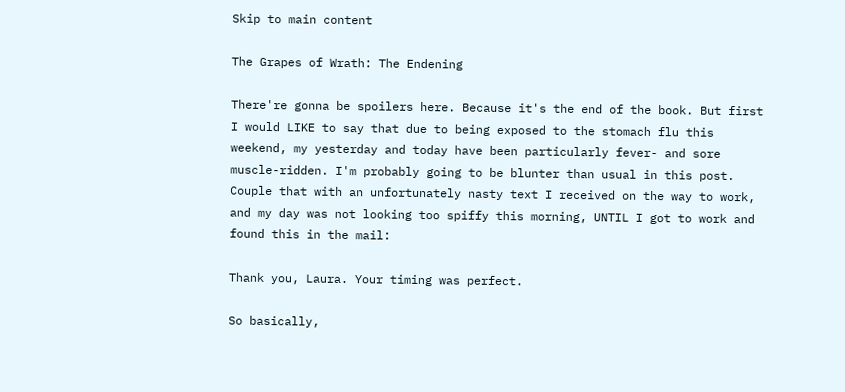Skip to main content

The Grapes of Wrath: The Endening

There're gonna be spoilers here. Because it's the end of the book. But first I would LIKE to say that due to being exposed to the stomach flu this weekend, my yesterday and today have been particularly fever- and sore muscle-ridden. I'm probably going to be blunter than usual in this post. Couple that with an unfortunately nasty text I received on the way to work, and my day was not looking too spiffy this morning, UNTIL I got to work and found this in the mail:

Thank you, Laura. Your timing was perfect.

So basically,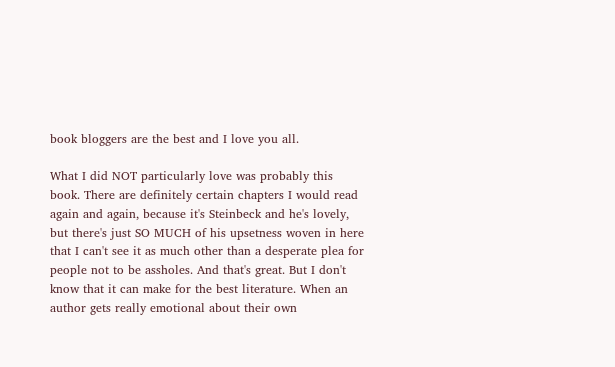book bloggers are the best and I love you all.

What I did NOT particularly love was probably this book. There are definitely certain chapters I would read again and again, because it's Steinbeck and he's lovely, but there's just SO MUCH of his upsetness woven in here that I can't see it as much other than a desperate plea for people not to be assholes. And that's great. But I don't know that it can make for the best literature. When an author gets really emotional about their own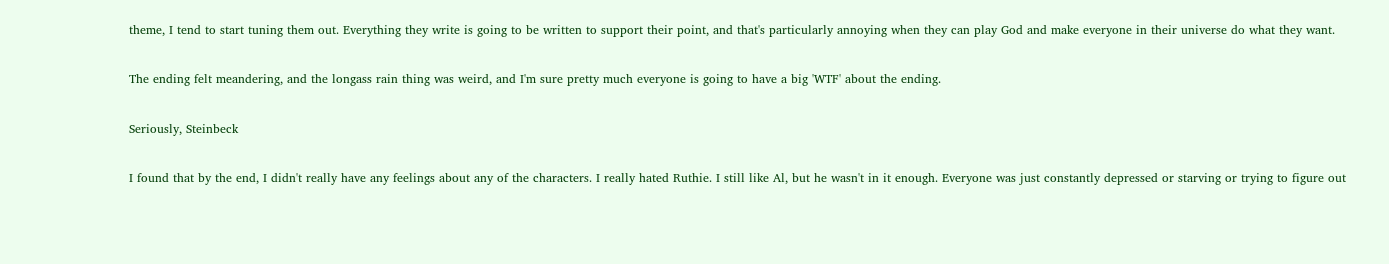theme, I tend to start tuning them out. Everything they write is going to be written to support their point, and that's particularly annoying when they can play God and make everyone in their universe do what they want.

The ending felt meandering, and the longass rain thing was weird, and I'm sure pretty much everyone is going to have a big 'WTF' about the ending.

Seriously, Steinbeck

I found that by the end, I didn't really have any feelings about any of the characters. I really hated Ruthie. I still like Al, but he wasn't in it enough. Everyone was just constantly depressed or starving or trying to figure out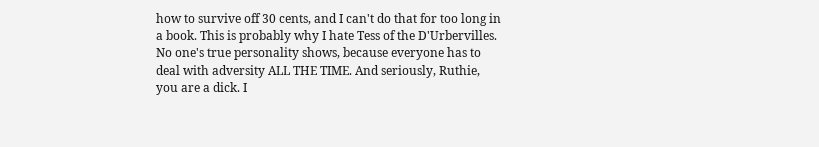how to survive off 30 cents, and I can't do that for too long in a book. This is probably why I hate Tess of the D'Urbervilles. No one's true personality shows, because everyone has to deal with adversity ALL THE TIME. And seriously, Ruthie, you are a dick. I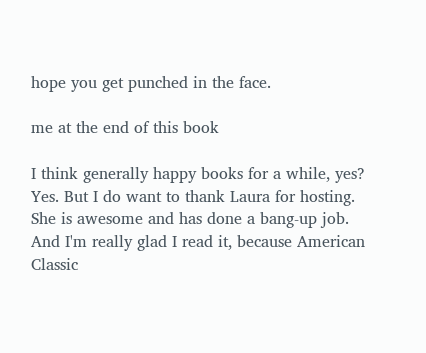hope you get punched in the face.

me at the end of this book

I think generally happy books for a while, yes? Yes. But I do want to thank Laura for hosting. She is awesome and has done a bang-up job. And I'm really glad I read it, because American Classic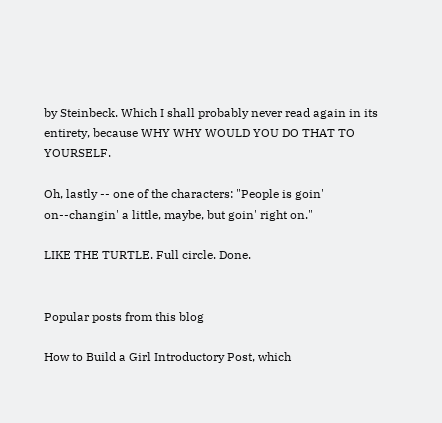by Steinbeck. Which I shall probably never read again in its entirety, because WHY WHY WOULD YOU DO THAT TO YOURSELF.

Oh, lastly -- one of the characters: "People is goin' on--changin' a little, maybe, but goin' right on."

LIKE THE TURTLE. Full circle. Done.


Popular posts from this blog

How to Build a Girl Introductory Post, which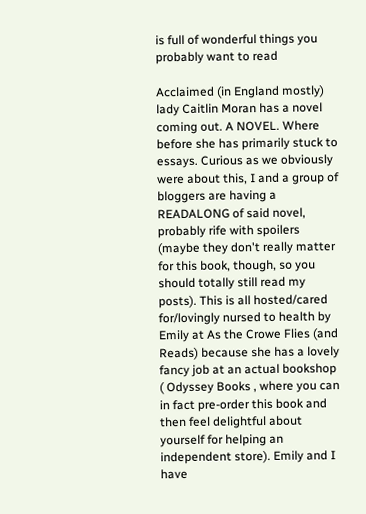is full of wonderful things you probably want to read

Acclaimed (in England mostly) lady Caitlin Moran has a novel coming out. A NOVEL. Where before she has primarily stuck to essays. Curious as we obviously were about this, I and a group of bloggers are having a READALONG of said novel, probably rife with spoilers (maybe they don't really matter for this book, though, so you should totally still read my posts). This is all hosted/cared for/lovingly nursed to health by Emily at As the Crowe Flies (and Reads) because she has a lovely fancy job at an actual bookshop ( Odyssey Books , where you can in fact pre-order this book and then feel delightful about yourself for helping an independent store). Emily and I have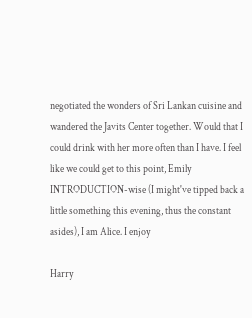negotiated the wonders of Sri Lankan cuisine and wandered the Javits Center together. Would that I could drink with her more often than I have. I feel like we could get to this point, Emily INTRODUCTION-wise (I might've tipped back a little something this evening, thus the constant asides), I am Alice. I enjoy

Harry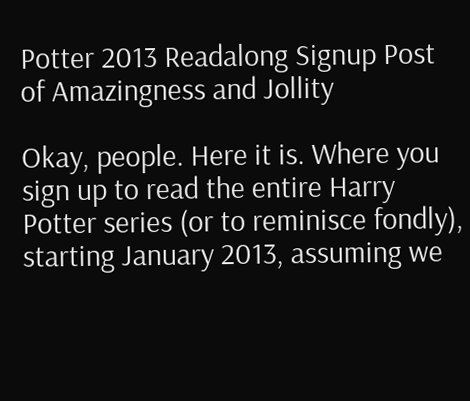Potter 2013 Readalong Signup Post of Amazingness and Jollity

Okay, people. Here it is. Where you sign up to read the entire Harry Potter series (or to reminisce fondly), starting January 2013, assuming we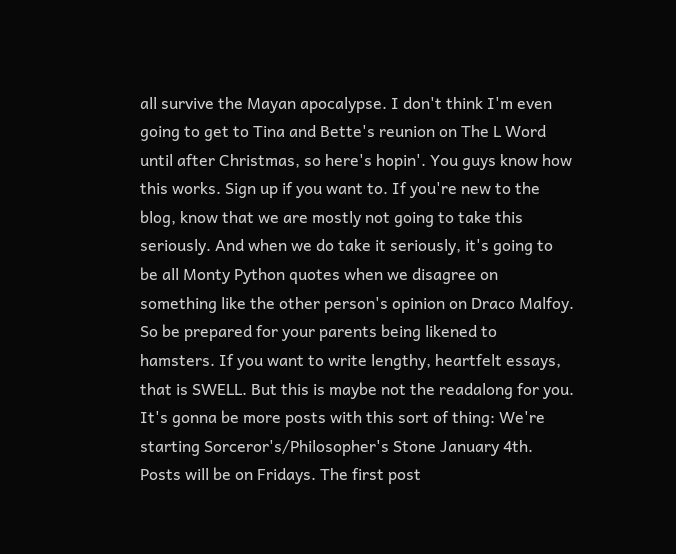all survive the Mayan apocalypse. I don't think I'm even going to get to Tina and Bette's reunion on The L Word until after Christmas, so here's hopin'. You guys know how this works. Sign up if you want to. If you're new to the blog, know that we are mostly not going to take this seriously. And when we do take it seriously, it's going to be all Monty Python quotes when we disagree on something like the other person's opinion on Draco Malfoy. So be prepared for your parents being likened to hamsters. If you want to write lengthy, heartfelt essays, that is SWELL. But this is maybe not the readalong for you. It's gonna be more posts with this sort of thing: We're starting Sorceror's/Philosopher's Stone January 4th. Posts will be on Fridays. The first post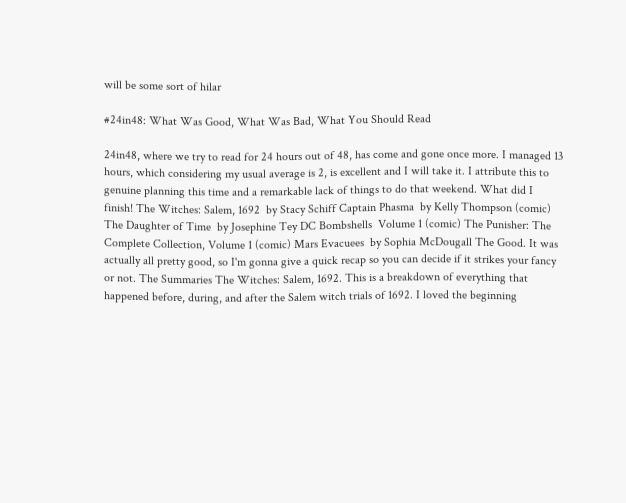will be some sort of hilar

#24in48: What Was Good, What Was Bad, What You Should Read

24in48, where we try to read for 24 hours out of 48, has come and gone once more. I managed 13 hours, which considering my usual average is 2, is excellent and I will take it. I attribute this to genuine planning this time and a remarkable lack of things to do that weekend. What did I finish! The Witches: Salem, 1692  by Stacy Schiff Captain Phasma  by Kelly Thompson (comic) The Daughter of Time  by Josephine Tey DC Bombshells  Volume 1 (comic) The Punisher: The Complete Collection, Volume 1 (comic) Mars Evacuees  by Sophia McDougall The Good. It was actually all pretty good, so I'm gonna give a quick recap so you can decide if it strikes your fancy or not. The Summaries The Witches: Salem, 1692. This is a breakdown of everything that happened before, during, and after the Salem witch trials of 1692. I loved the beginning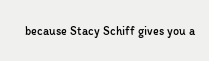because Stacy Schiff gives you a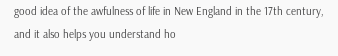good idea of the awfulness of life in New England in the 17th century, and it also helps you understand ho